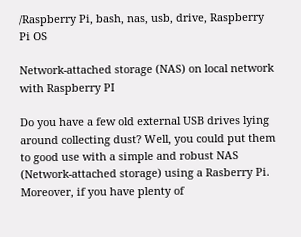/Raspberry Pi, bash, nas, usb, drive, Raspberry Pi OS

Network-attached storage (NAS) on local network with Raspberry PI

Do you have a few old external USB drives lying around collecting dust? Well, you could put them to good use with a simple and robust NAS (Network-attached storage) using a Rasberry Pi.
Moreover, if you have plenty of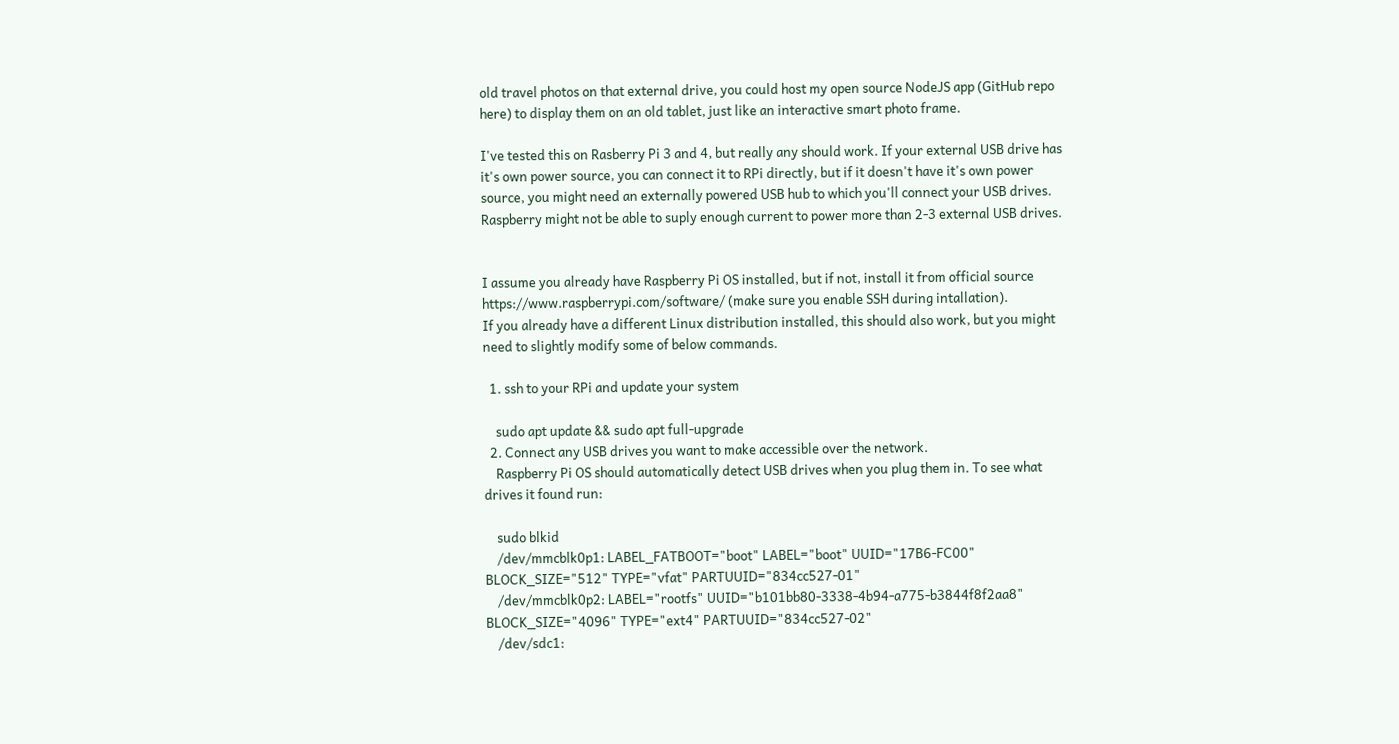old travel photos on that external drive, you could host my open source NodeJS app (GitHub repo here) to display them on an old tablet, just like an interactive smart photo frame.

I've tested this on Rasberry Pi 3 and 4, but really any should work. If your external USB drive has it's own power source, you can connect it to RPi directly, but if it doesn't have it's own power source, you might need an externally powered USB hub to which you'll connect your USB drives. Raspberry might not be able to suply enough current to power more than 2-3 external USB drives.


I assume you already have Raspberry Pi OS installed, but if not, install it from official source https://www.raspberrypi.com/software/ (make sure you enable SSH during intallation).
If you already have a different Linux distribution installed, this should also work, but you might need to slightly modify some of below commands.

  1. ssh to your RPi and update your system

    sudo apt update && sudo apt full-upgrade
  2. Connect any USB drives you want to make accessible over the network.
    Raspberry Pi OS should automatically detect USB drives when you plug them in. To see what drives it found run:

    sudo blkid
    /dev/mmcblk0p1: LABEL_FATBOOT="boot" LABEL="boot" UUID="17B6-FC00" BLOCK_SIZE="512" TYPE="vfat" PARTUUID="834cc527-01"
    /dev/mmcblk0p2: LABEL="rootfs" UUID="b101bb80-3338-4b94-a775-b3844f8f2aa8" BLOCK_SIZE="4096" TYPE="ext4" PARTUUID="834cc527-02"
    /dev/sdc1: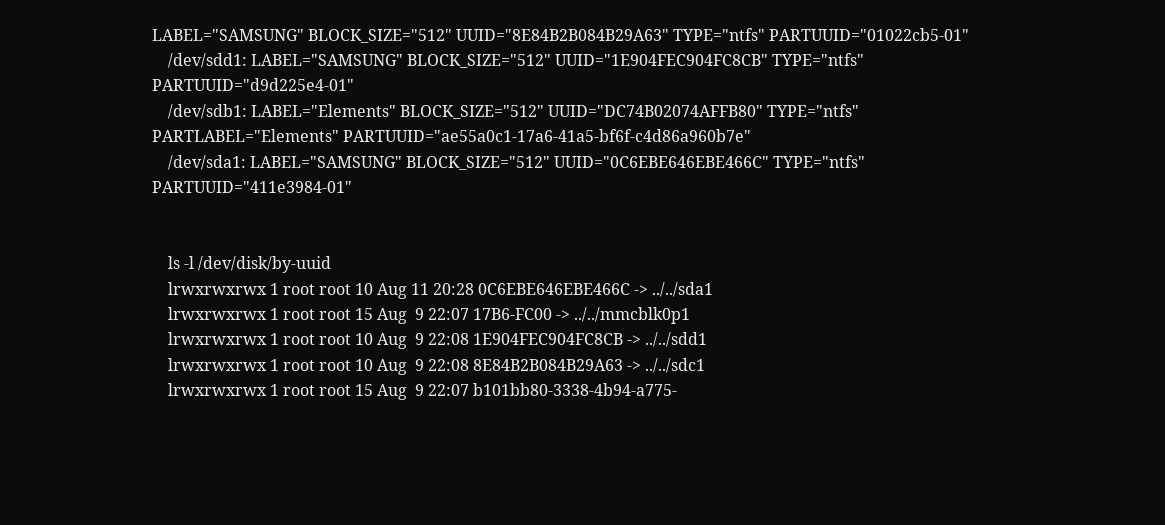LABEL="SAMSUNG" BLOCK_SIZE="512" UUID="8E84B2B084B29A63" TYPE="ntfs" PARTUUID="01022cb5-01"
    /dev/sdd1: LABEL="SAMSUNG" BLOCK_SIZE="512" UUID="1E904FEC904FC8CB" TYPE="ntfs" PARTUUID="d9d225e4-01"
    /dev/sdb1: LABEL="Elements" BLOCK_SIZE="512" UUID="DC74B02074AFFB80" TYPE="ntfs" PARTLABEL="Elements" PARTUUID="ae55a0c1-17a6-41a5-bf6f-c4d86a960b7e"
    /dev/sda1: LABEL="SAMSUNG" BLOCK_SIZE="512" UUID="0C6EBE646EBE466C" TYPE="ntfs" PARTUUID="411e3984-01"


    ls -l /dev/disk/by-uuid
    lrwxrwxrwx 1 root root 10 Aug 11 20:28 0C6EBE646EBE466C -> ../../sda1
    lrwxrwxrwx 1 root root 15 Aug  9 22:07 17B6-FC00 -> ../../mmcblk0p1
    lrwxrwxrwx 1 root root 10 Aug  9 22:08 1E904FEC904FC8CB -> ../../sdd1
    lrwxrwxrwx 1 root root 10 Aug  9 22:08 8E84B2B084B29A63 -> ../../sdc1
    lrwxrwxrwx 1 root root 15 Aug  9 22:07 b101bb80-3338-4b94-a775-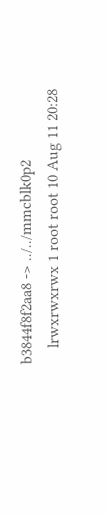b3844f8f2aa8 -> ../../mmcblk0p2
    lrwxrwxrwx 1 root root 10 Aug 11 20:28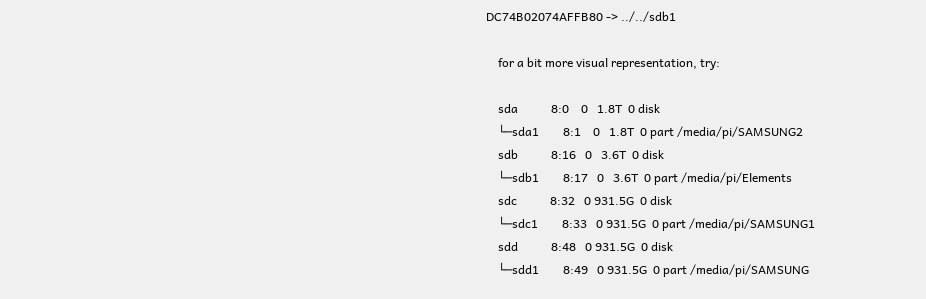DC74B02074AFFB80 -> ../../sdb1

    for a bit more visual representation, try:

    sda           8:0    0   1.8T  0 disk
    └─sda1        8:1    0   1.8T  0 part /media/pi/SAMSUNG2
    sdb           8:16   0   3.6T  0 disk
    └─sdb1        8:17   0   3.6T  0 part /media/pi/Elements
    sdc           8:32   0 931.5G  0 disk
    └─sdc1        8:33   0 931.5G  0 part /media/pi/SAMSUNG1
    sdd           8:48   0 931.5G  0 disk
    └─sdd1        8:49   0 931.5G  0 part /media/pi/SAMSUNG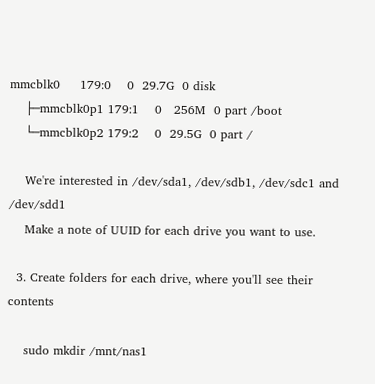mmcblk0     179:0    0  29.7G  0 disk
    ├─mmcblk0p1 179:1    0   256M  0 part /boot
    └─mmcblk0p2 179:2    0  29.5G  0 part /

    We're interested in /dev/sda1, /dev/sdb1, /dev/sdc1 and /dev/sdd1
    Make a note of UUID for each drive you want to use.

  3. Create folders for each drive, where you'll see their contents

    sudo mkdir /mnt/nas1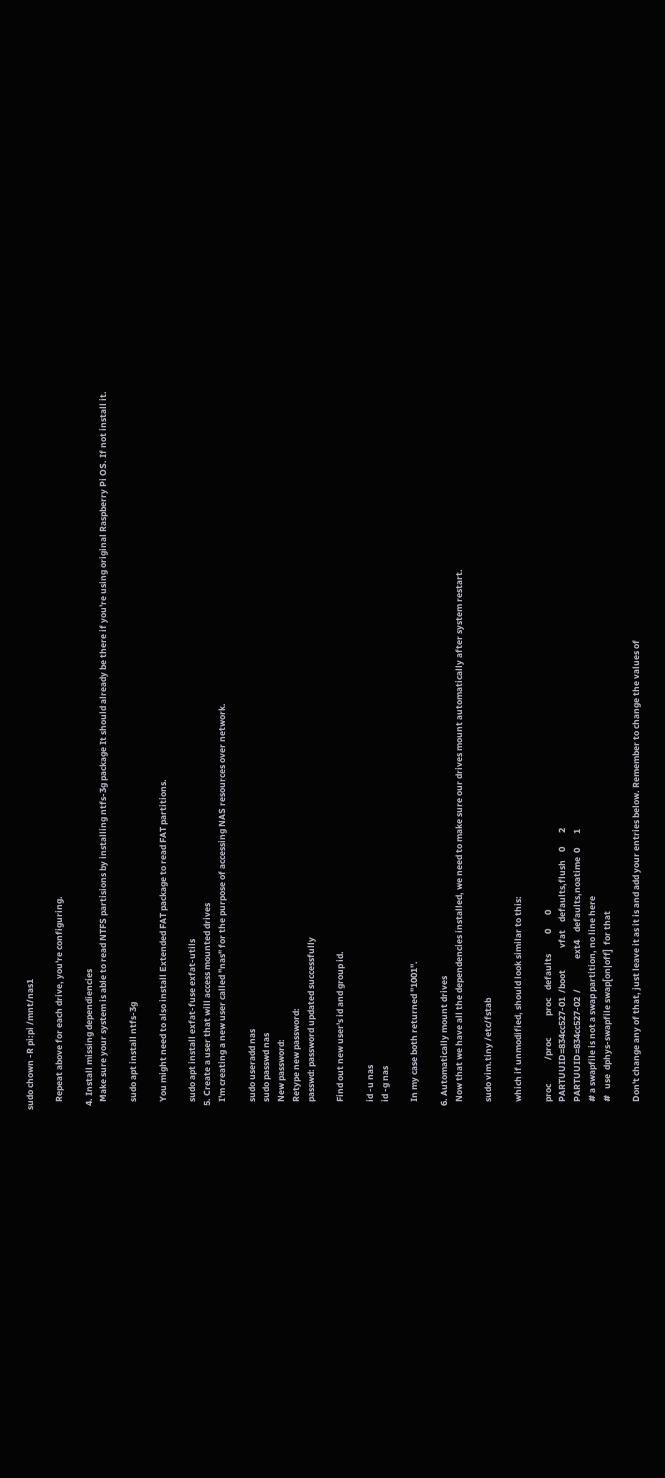sudo chown -R pi:pi /mnt/nas1

    Repeat above for each drive, you're configuring.

  4. Install missing dependiencies
    Make sure your system is able to read NTFS partisions by installing ntfs-3g package It should already be there if you're using original Raspberry Pi OS. If not install it.

    sudo apt install ntfs-3g

    You might need to also install Extended FAT package to read FAT partitions.

    sudo apt install exfat-fuse exfat-utils
  5. Create a user that will access mounted drives
    I'm creating a new user called "nas" for the purpose of accessing NAS resources over network.

    sudo useradd nas
    sudo passwd nas
    New password:
    Retype new password:
    passwd: password updated successfully

    Find out new user's id and group id.

    id -u nas
    id -g nas

    In my case both returned "1001".

  6. Automatically mount drives
    Now that we have all the dependencies installed, we need to make sure our drives mount automatically after system restart.

    sudo vim.tiny /etc/fstab

    which if unmodified, should look similar to this:

    proc            /proc           proc    defaults          0       0
    PARTUUID=834cc527-01  /boot           vfat    defaults,flush    0       2
    PARTUUID=834cc527-02  /               ext4    defaults,noatime  0       1
    # a swapfile is not a swap partition, no line here
    #   use  dphys-swapfile swap[on|off]  for that

    Don't change any of that, just leave it as it is and add your entries below. Remember to change the values of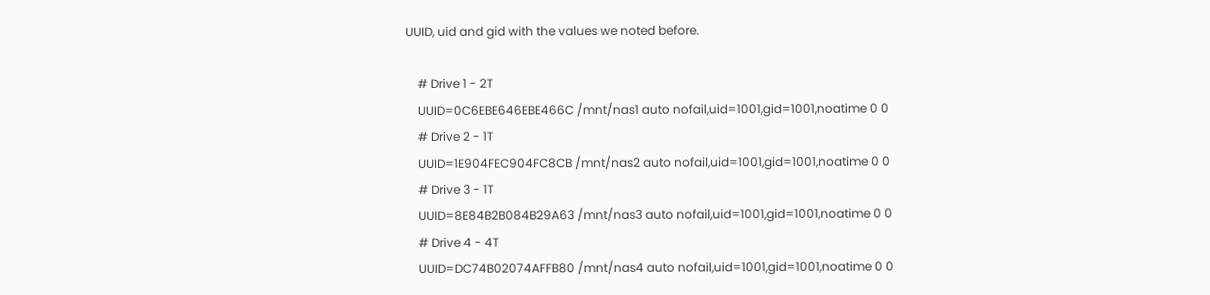UUID, uid and gid with the values we noted before.

    # Drive 1 - 2T
    UUID=0C6EBE646EBE466C /mnt/nas1 auto nofail,uid=1001,gid=1001,noatime 0 0
    # Drive 2 - 1T
    UUID=1E904FEC904FC8CB /mnt/nas2 auto nofail,uid=1001,gid=1001,noatime 0 0
    # Drive 3 - 1T
    UUID=8E84B2B084B29A63 /mnt/nas3 auto nofail,uid=1001,gid=1001,noatime 0 0
    # Drive 4 - 4T
    UUID=DC74B02074AFFB80 /mnt/nas4 auto nofail,uid=1001,gid=1001,noatime 0 0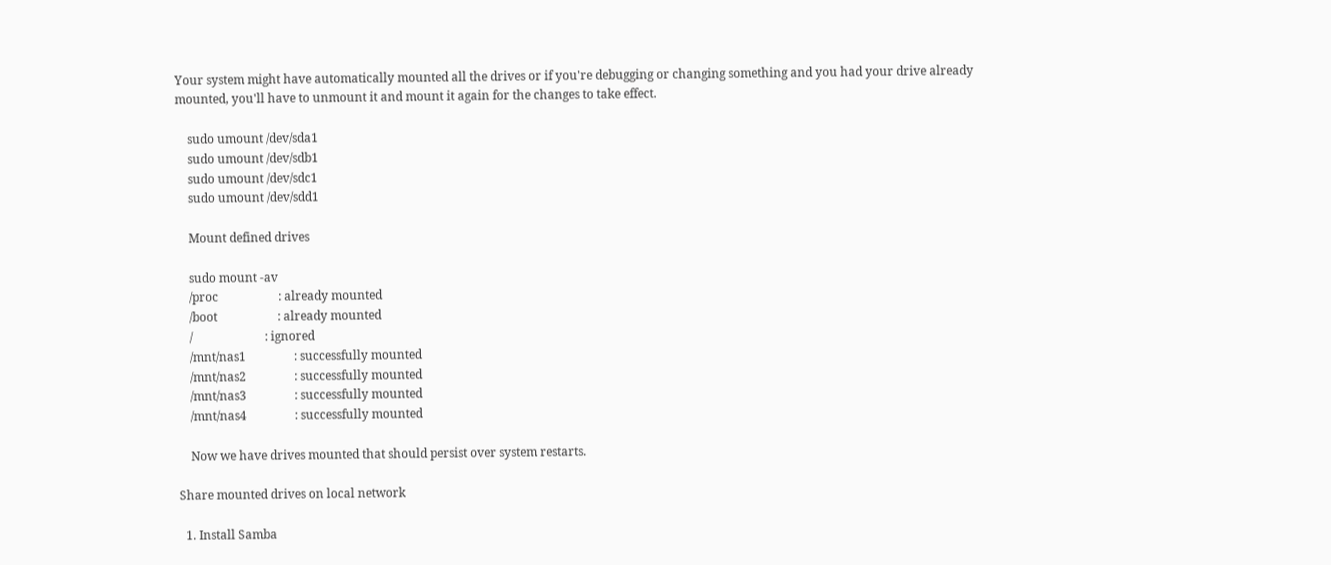Your system might have automatically mounted all the drives or if you're debugging or changing something and you had your drive already mounted, you'll have to unmount it and mount it again for the changes to take effect.

    sudo umount /dev/sda1
    sudo umount /dev/sdb1
    sudo umount /dev/sdc1
    sudo umount /dev/sdd1

    Mount defined drives

    sudo mount -av
    /proc                    : already mounted
    /boot                    : already mounted
    /                        : ignored
    /mnt/nas1                : successfully mounted
    /mnt/nas2                : successfully mounted
    /mnt/nas3                : successfully mounted
    /mnt/nas4                : successfully mounted

    Now we have drives mounted that should persist over system restarts.

Share mounted drives on local network

  1. Install Samba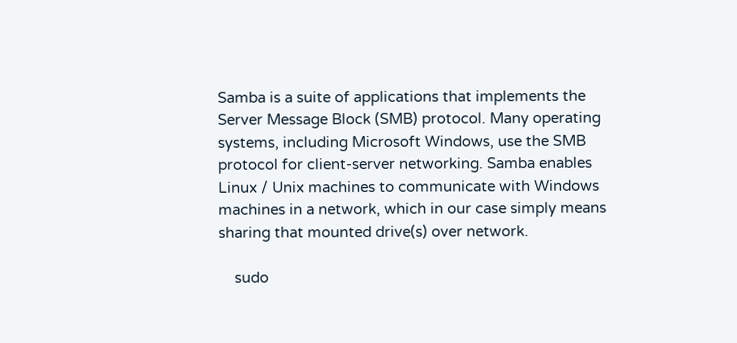Samba is a suite of applications that implements the Server Message Block (SMB) protocol. Many operating systems, including Microsoft Windows, use the SMB protocol for client-server networking. Samba enables Linux / Unix machines to communicate with Windows machines in a network, which in our case simply means sharing that mounted drive(s) over network.

    sudo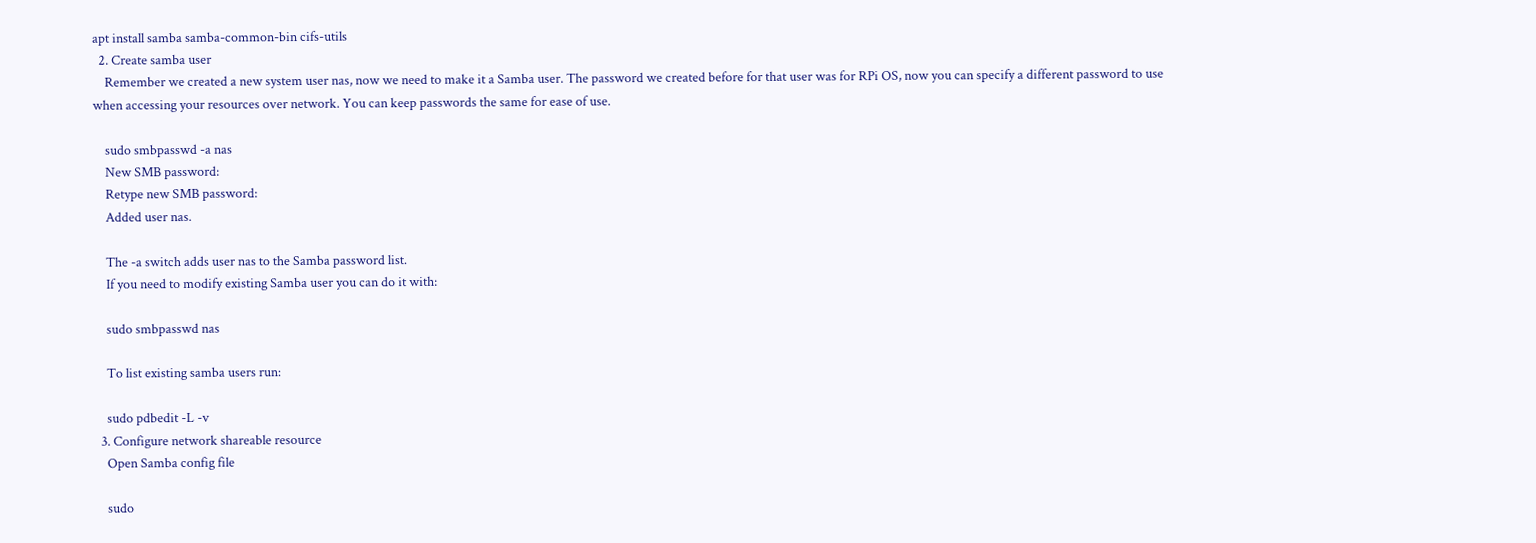apt install samba samba-common-bin cifs-utils
  2. Create samba user
    Remember we created a new system user nas, now we need to make it a Samba user. The password we created before for that user was for RPi OS, now you can specify a different password to use when accessing your resources over network. You can keep passwords the same for ease of use.

    sudo smbpasswd -a nas
    New SMB password:
    Retype new SMB password:
    Added user nas.

    The -a switch adds user nas to the Samba password list.
    If you need to modify existing Samba user you can do it with:

    sudo smbpasswd nas

    To list existing samba users run:

    sudo pdbedit -L -v
  3. Configure network shareable resource
    Open Samba config file

    sudo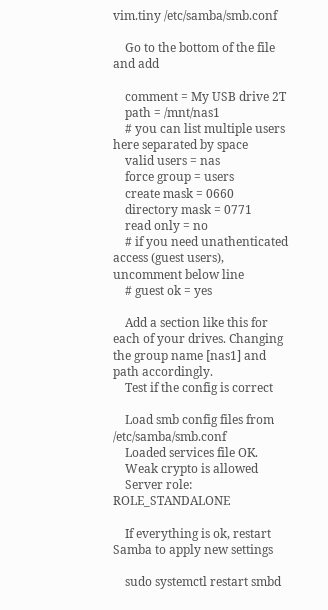vim.tiny /etc/samba/smb.conf

    Go to the bottom of the file and add

    comment = My USB drive 2T
    path = /mnt/nas1
    # you can list multiple users here separated by space
    valid users = nas
    force group = users
    create mask = 0660
    directory mask = 0771
    read only = no
    # if you need unathenticated access (guest users), uncomment below line
    # guest ok = yes

    Add a section like this for each of your drives. Changing the group name [nas1] and path accordingly.
    Test if the config is correct

    Load smb config files from /etc/samba/smb.conf
    Loaded services file OK.
    Weak crypto is allowed
    Server role: ROLE_STANDALONE

    If everything is ok, restart Samba to apply new settings

    sudo systemctl restart smbd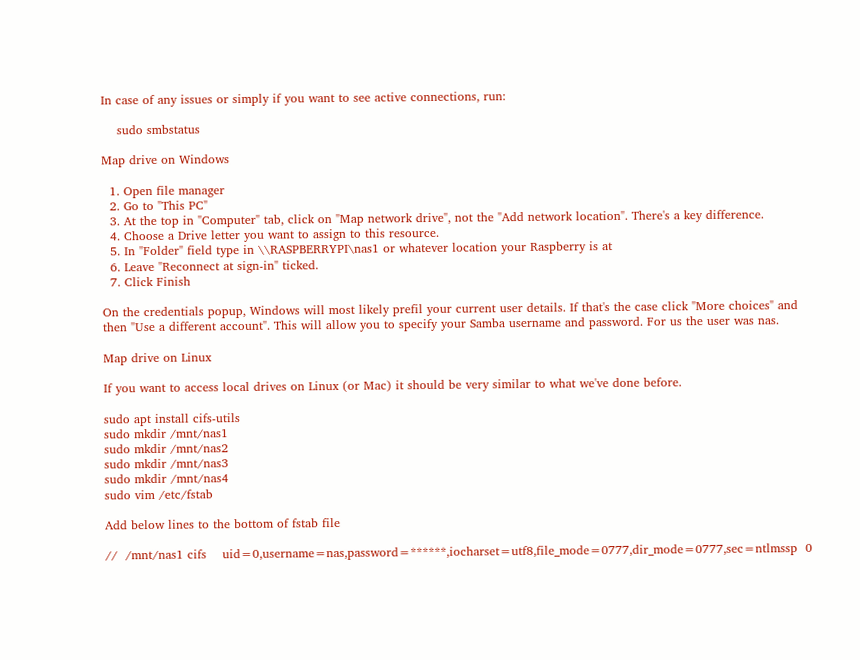In case of any issues or simply if you want to see active connections, run:

    sudo smbstatus

Map drive on Windows

  1. Open file manager
  2. Go to "This PC"
  3. At the top in "Computer" tab, click on "Map network drive", not the "Add network location". There's a key difference.
  4. Choose a Drive letter you want to assign to this resource.
  5. In "Folder" field type in \\RASPBERRYPI\nas1 or whatever location your Raspberry is at
  6. Leave "Reconnect at sign-in" ticked.
  7. Click Finish

On the credentials popup, Windows will most likely prefil your current user details. If that's the case click "More choices" and then "Use a different account". This will allow you to specify your Samba username and password. For us the user was nas.

Map drive on Linux

If you want to access local drives on Linux (or Mac) it should be very similar to what we've done before.

sudo apt install cifs-utils
sudo mkdir /mnt/nas1
sudo mkdir /mnt/nas2
sudo mkdir /mnt/nas3
sudo mkdir /mnt/nas4
sudo vim /etc/fstab

Add below lines to the bottom of fstab file

//  /mnt/nas1 cifs    uid=0,username=nas,password=******,iocharset=utf8,file_mode=0777,dir_mode=0777,sec=ntlmssp  0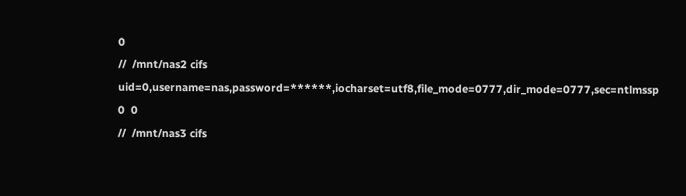0
//  /mnt/nas2 cifs    uid=0,username=nas,password=******,iocharset=utf8,file_mode=0777,dir_mode=0777,sec=ntlmssp  0  0
//  /mnt/nas3 cifs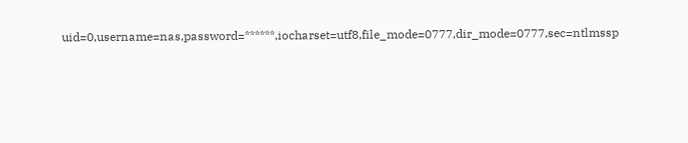uid=0,username=nas,password=******,iocharset=utf8,file_mode=0777,dir_mode=0777,sec=ntlmssp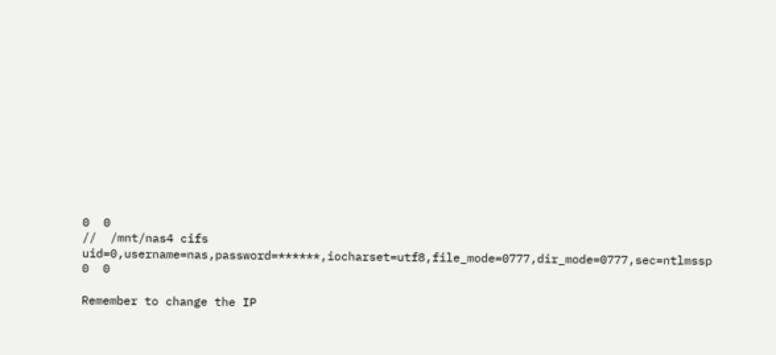0  0
//  /mnt/nas4 cifs    uid=0,username=nas,password=******,iocharset=utf8,file_mode=0777,dir_mode=0777,sec=ntlmssp  0  0

Remember to change the IP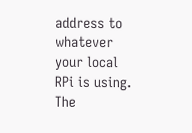address to whatever your local RPi is using. The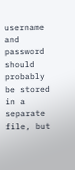username and password should probably be stored in a separate file, but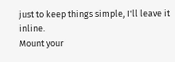just to keep things simple, I'll leave it inline.
Mount your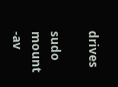drives

sudo mount -av